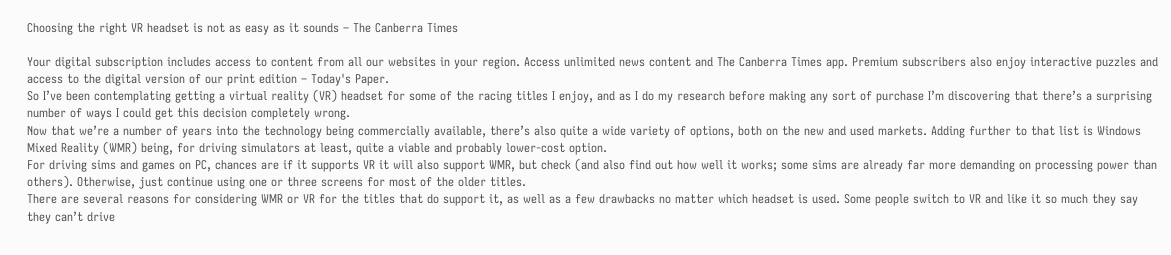Choosing the right VR headset is not as easy as it sounds – The Canberra Times

Your digital subscription includes access to content from all our websites in your region. Access unlimited news content and The Canberra Times app. Premium subscribers also enjoy interactive puzzles and access to the digital version of our print edition – Today's Paper.
So I’ve been contemplating getting a virtual reality (VR) headset for some of the racing titles I enjoy, and as I do my research before making any sort of purchase I’m discovering that there’s a surprising number of ways I could get this decision completely wrong.
Now that we’re a number of years into the technology being commercially available, there’s also quite a wide variety of options, both on the new and used markets. Adding further to that list is Windows Mixed Reality (WMR) being, for driving simulators at least, quite a viable and probably lower-cost option.
For driving sims and games on PC, chances are if it supports VR it will also support WMR, but check (and also find out how well it works; some sims are already far more demanding on processing power than others). Otherwise, just continue using one or three screens for most of the older titles.
There are several reasons for considering WMR or VR for the titles that do support it, as well as a few drawbacks no matter which headset is used. Some people switch to VR and like it so much they say they can’t drive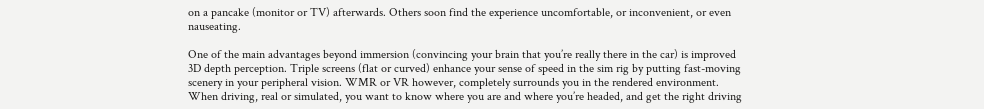on a pancake (monitor or TV) afterwards. Others soon find the experience uncomfortable, or inconvenient, or even nauseating.

One of the main advantages beyond immersion (convincing your brain that you’re really there in the car) is improved 3D depth perception. Triple screens (flat or curved) enhance your sense of speed in the sim rig by putting fast-moving scenery in your peripheral vision. WMR or VR however, completely surrounds you in the rendered environment.
When driving, real or simulated, you want to know where you are and where you’re headed, and get the right driving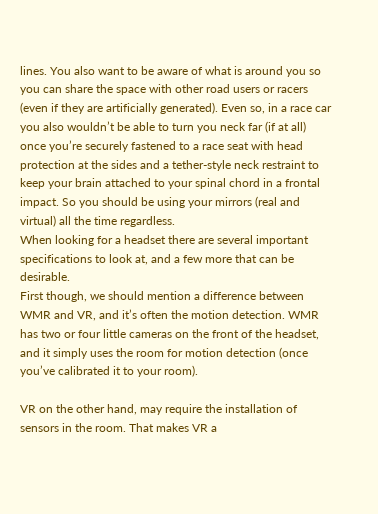lines. You also want to be aware of what is around you so you can share the space with other road users or racers (even if they are artificially generated). Even so, in a race car you also wouldn’t be able to turn you neck far (if at all) once you’re securely fastened to a race seat with head protection at the sides and a tether-style neck restraint to keep your brain attached to your spinal chord in a frontal impact. So you should be using your mirrors (real and virtual) all the time regardless.
When looking for a headset there are several important specifications to look at, and a few more that can be desirable.
First though, we should mention a difference between WMR and VR, and it’s often the motion detection. WMR has two or four little cameras on the front of the headset, and it simply uses the room for motion detection (once you’ve calibrated it to your room).

VR on the other hand, may require the installation of sensors in the room. That makes VR a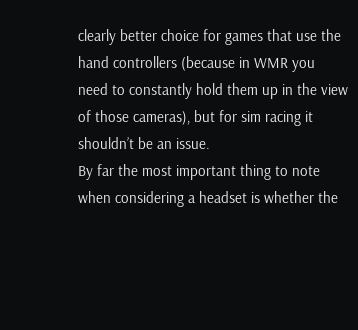clearly better choice for games that use the hand controllers (because in WMR you need to constantly hold them up in the view of those cameras), but for sim racing it shouldn’t be an issue.
By far the most important thing to note when considering a headset is whether the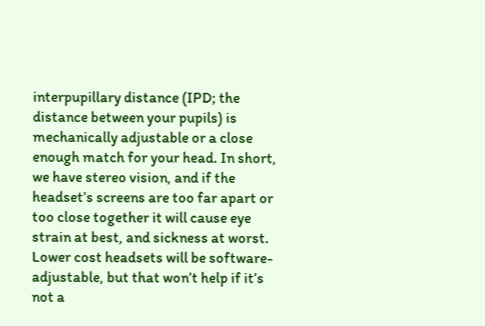interpupillary distance (IPD; the distance between your pupils) is mechanically adjustable or a close enough match for your head. In short, we have stereo vision, and if the headset’s screens are too far apart or too close together it will cause eye strain at best, and sickness at worst. Lower cost headsets will be software-adjustable, but that won’t help if it’s not a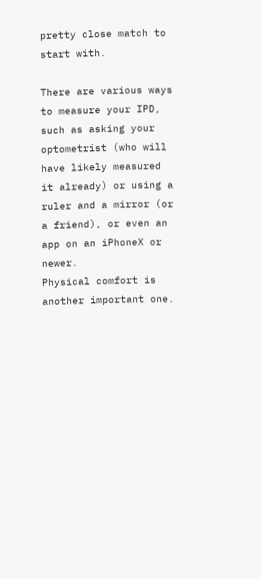pretty close match to start with.

There are various ways to measure your IPD, such as asking your optometrist (who will have likely measured it already) or using a ruler and a mirror (or a friend), or even an app on an iPhoneX or newer.
Physical comfort is another important one.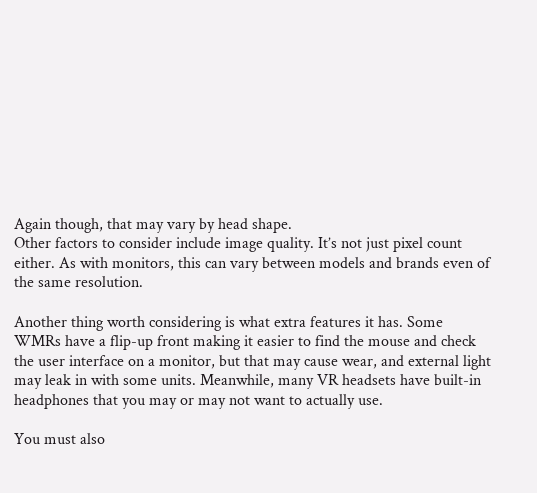Again though, that may vary by head shape.
Other factors to consider include image quality. It’s not just pixel count either. As with monitors, this can vary between models and brands even of the same resolution.

Another thing worth considering is what extra features it has. Some WMRs have a flip-up front making it easier to find the mouse and check the user interface on a monitor, but that may cause wear, and external light may leak in with some units. Meanwhile, many VR headsets have built-in headphones that you may or may not want to actually use.

You must also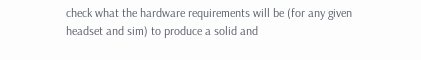check what the hardware requirements will be (for any given headset and sim) to produce a solid and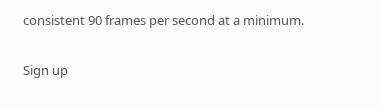consistent 90 frames per second at a minimum.

Sign up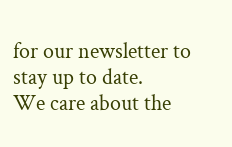for our newsletter to stay up to date.
We care about the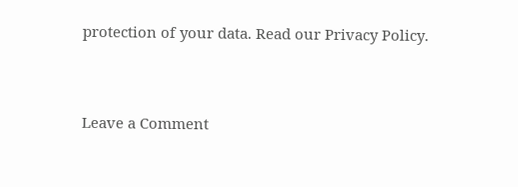protection of your data. Read our Privacy Policy.


Leave a Comment